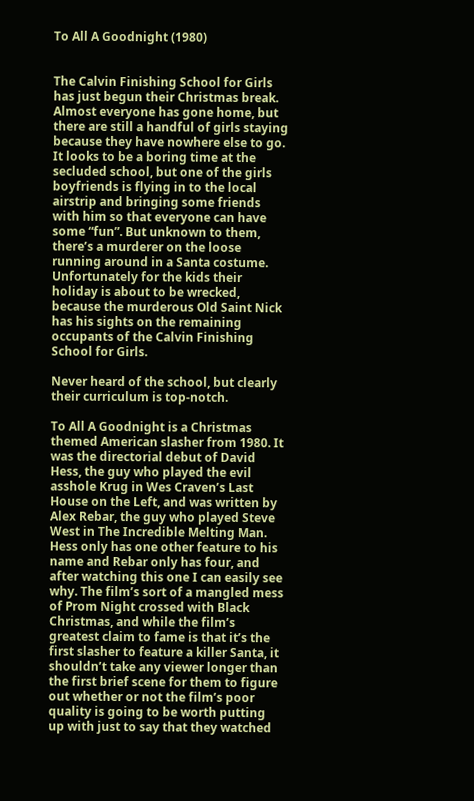To All A Goodnight (1980)


The Calvin Finishing School for Girls has just begun their Christmas break. Almost everyone has gone home, but there are still a handful of girls staying because they have nowhere else to go. It looks to be a boring time at the secluded school, but one of the girls boyfriends is flying in to the local airstrip and bringing some friends with him so that everyone can have some “fun”. But unknown to them, there’s a murderer on the loose running around in a Santa costume. Unfortunately for the kids their holiday is about to be wrecked, because the murderous Old Saint Nick has his sights on the remaining occupants of the Calvin Finishing School for Girls.

Never heard of the school, but clearly their curriculum is top-notch.

To All A Goodnight is a Christmas themed American slasher from 1980. It was the directorial debut of David Hess, the guy who played the evil asshole Krug in Wes Craven’s Last House on the Left, and was written by Alex Rebar, the guy who played Steve West in The Incredible Melting Man. Hess only has one other feature to his name and Rebar only has four, and after watching this one I can easily see why. The film’s sort of a mangled mess of Prom Night crossed with Black Christmas, and while the film’s greatest claim to fame is that it’s the first slasher to feature a killer Santa, it shouldn’t take any viewer longer than the first brief scene for them to figure out whether or not the film’s poor quality is going to be worth putting up with just to say that they watched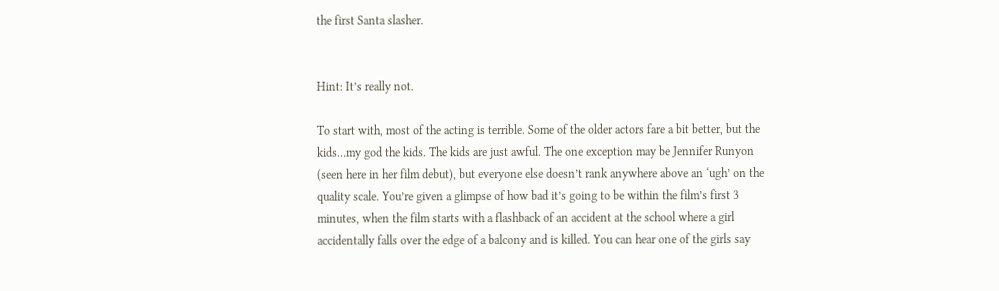the first Santa slasher.


Hint: It’s really not.

To start with, most of the acting is terrible. Some of the older actors fare a bit better, but the kids…my god the kids. The kids are just awful. The one exception may be Jennifer Runyon (seen here in her film debut), but everyone else doesn’t rank anywhere above an ‘ugh’ on the quality scale. You’re given a glimpse of how bad it’s going to be within the film’s first 3 minutes, when the film starts with a flashback of an accident at the school where a girl accidentally falls over the edge of a balcony and is killed. You can hear one of the girls say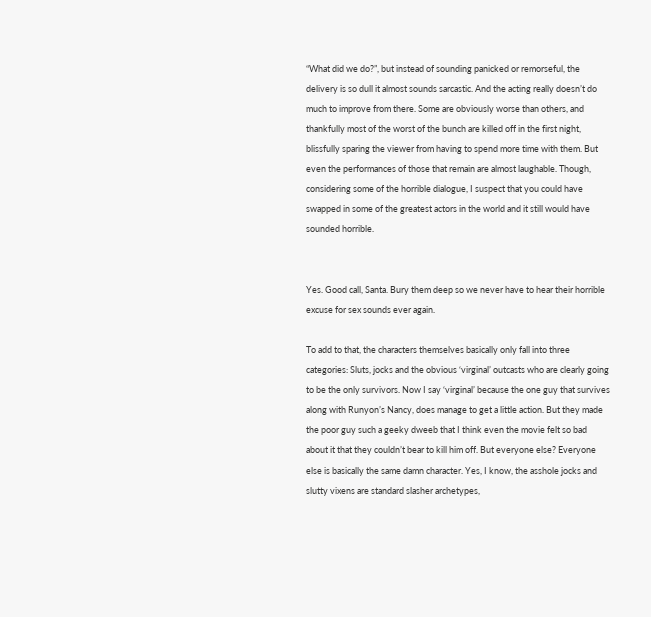“What did we do?”, but instead of sounding panicked or remorseful, the delivery is so dull it almost sounds sarcastic. And the acting really doesn’t do much to improve from there. Some are obviously worse than others, and thankfully most of the worst of the bunch are killed off in the first night, blissfully sparing the viewer from having to spend more time with them. But even the performances of those that remain are almost laughable. Though, considering some of the horrible dialogue, I suspect that you could have swapped in some of the greatest actors in the world and it still would have sounded horrible.


Yes. Good call, Santa. Bury them deep so we never have to hear their horrible excuse for sex sounds ever again.

To add to that, the characters themselves basically only fall into three categories: Sluts, jocks and the obvious ‘virginal’ outcasts who are clearly going to be the only survivors. Now I say ‘virginal’ because the one guy that survives along with Runyon’s Nancy, does manage to get a little action. But they made the poor guy such a geeky dweeb that I think even the movie felt so bad about it that they couldn’t bear to kill him off. But everyone else? Everyone else is basically the same damn character. Yes, I know, the asshole jocks and slutty vixens are standard slasher archetypes,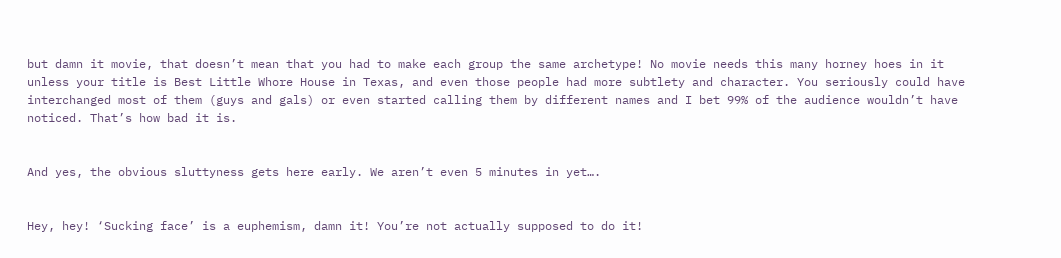but damn it movie, that doesn’t mean that you had to make each group the same archetype! No movie needs this many horney hoes in it unless your title is Best Little Whore House in Texas, and even those people had more subtlety and character. You seriously could have interchanged most of them (guys and gals) or even started calling them by different names and I bet 99% of the audience wouldn’t have noticed. That’s how bad it is.


And yes, the obvious sluttyness gets here early. We aren’t even 5 minutes in yet….


Hey, hey! ‘Sucking face’ is a euphemism, damn it! You’re not actually supposed to do it!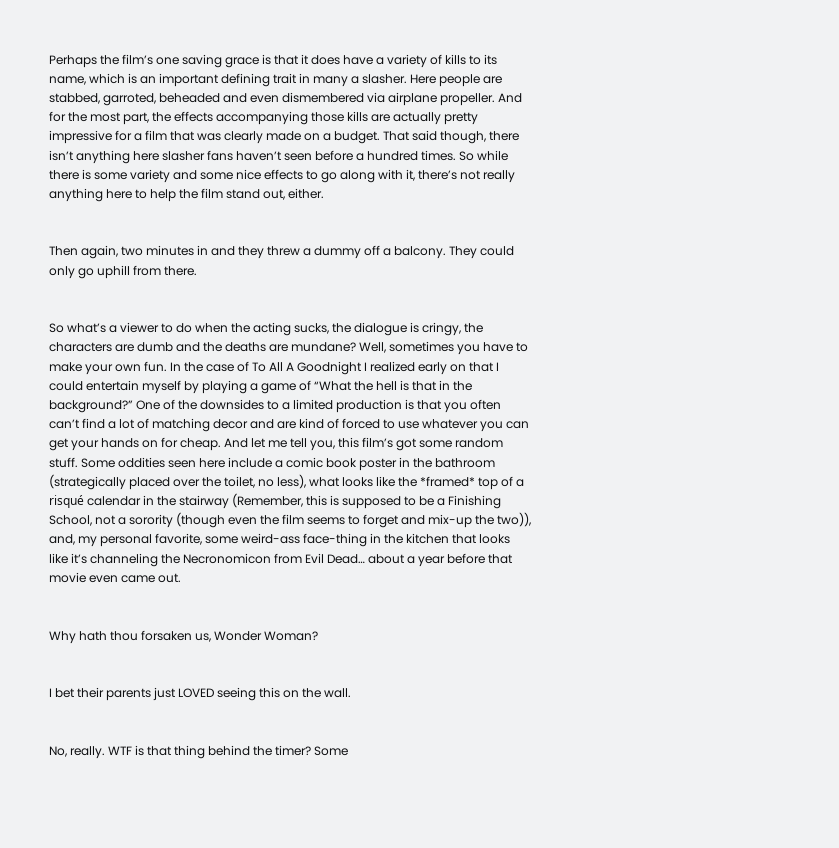Perhaps the film’s one saving grace is that it does have a variety of kills to its name, which is an important defining trait in many a slasher. Here people are stabbed, garroted, beheaded and even dismembered via airplane propeller. And for the most part, the effects accompanying those kills are actually pretty impressive for a film that was clearly made on a budget. That said though, there isn’t anything here slasher fans haven’t seen before a hundred times. So while there is some variety and some nice effects to go along with it, there’s not really anything here to help the film stand out, either.


Then again, two minutes in and they threw a dummy off a balcony. They could only go uphill from there.


So what’s a viewer to do when the acting sucks, the dialogue is cringy, the characters are dumb and the deaths are mundane? Well, sometimes you have to make your own fun. In the case of To All A Goodnight I realized early on that I could entertain myself by playing a game of “What the hell is that in the background?” One of the downsides to a limited production is that you often can’t find a lot of matching decor and are kind of forced to use whatever you can get your hands on for cheap. And let me tell you, this film’s got some random stuff. Some oddities seen here include a comic book poster in the bathroom (strategically placed over the toilet, no less), what looks like the *framed* top of a risqué calendar in the stairway (Remember, this is supposed to be a Finishing School, not a sorority (though even the film seems to forget and mix-up the two)), and, my personal favorite, some weird-ass face-thing in the kitchen that looks like it’s channeling the Necronomicon from Evil Dead… about a year before that movie even came out.


Why hath thou forsaken us, Wonder Woman?


I bet their parents just LOVED seeing this on the wall.


No, really. WTF is that thing behind the timer? Some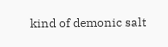kind of demonic salt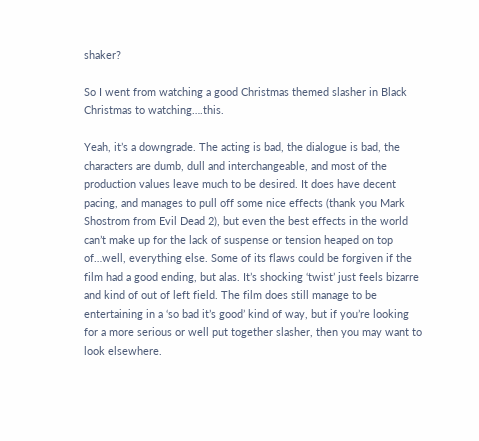shaker?

So I went from watching a good Christmas themed slasher in Black Christmas to watching….this.

Yeah, it’s a downgrade. The acting is bad, the dialogue is bad, the characters are dumb, dull and interchangeable, and most of the production values leave much to be desired. It does have decent pacing, and manages to pull off some nice effects (thank you Mark Shostrom from Evil Dead 2), but even the best effects in the world can’t make up for the lack of suspense or tension heaped on top of…well, everything else. Some of its flaws could be forgiven if the film had a good ending, but alas. It’s shocking ‘twist’ just feels bizarre and kind of out of left field. The film does still manage to be entertaining in a ‘so bad it’s good’ kind of way, but if you’re looking for a more serious or well put together slasher, then you may want to look elsewhere.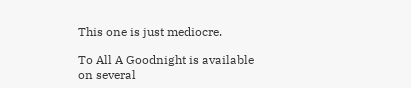This one is just mediocre.

To All A Goodnight is available on several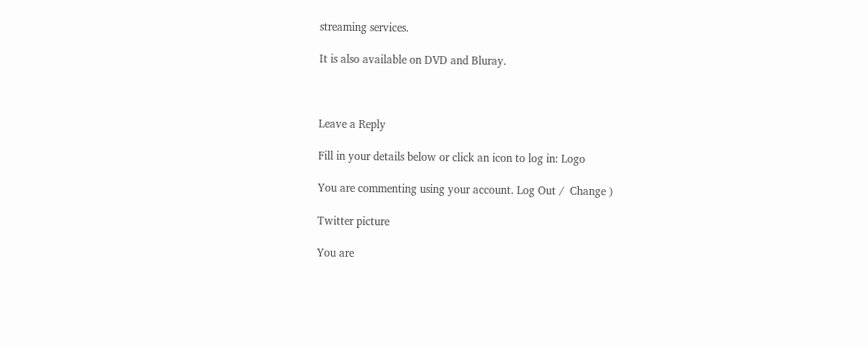streaming services.

It is also available on DVD and Bluray.



Leave a Reply

Fill in your details below or click an icon to log in: Logo

You are commenting using your account. Log Out /  Change )

Twitter picture

You are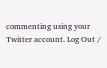commenting using your Twitter account. Log Out /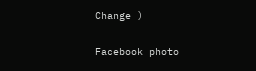Change )

Facebook photo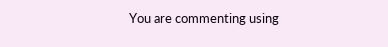You are commenting using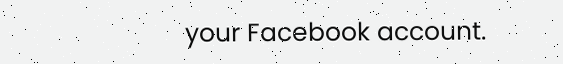your Facebook account.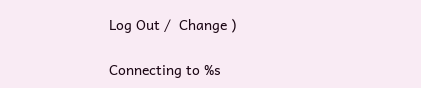Log Out /  Change )

Connecting to %s